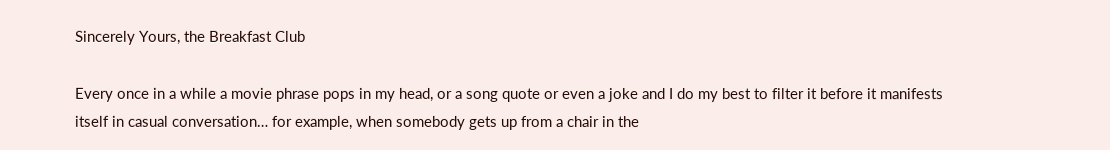Sincerely Yours, the Breakfast Club

Every once in a while a movie phrase pops in my head, or a song quote or even a joke and I do my best to filter it before it manifests itself in casual conversation… for example, when somebody gets up from a chair in the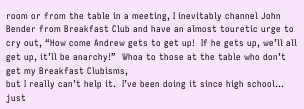room or from the table in a meeting, I inevitably channel John Bender from Breakfast Club and have an almost touretic urge to cry out, “How come Andrew gets to get up!  If he gets up, we’ll all get up, it’ll be anarchy!”  Whoa to those at the table who don’t get my Breakfast Clubisms,
but I really can’t help it.  I’ve been doing it since high school… just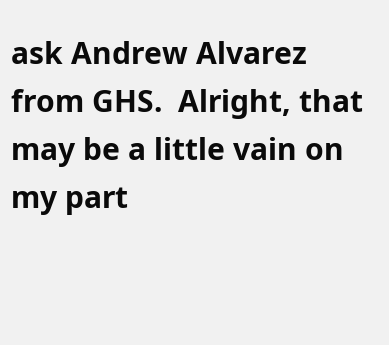ask Andrew Alvarez from GHS.  Alright, that may be a little vain on my part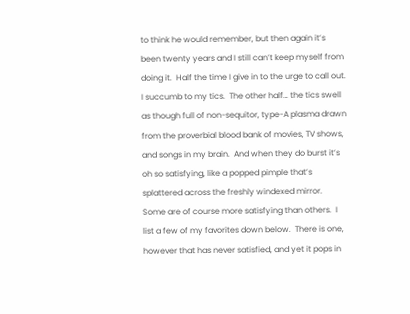to think he would remember, but then again it’s been twenty years and I still can’t keep myself from doing it.  Half the time I give in to the urge to call out.  I succumb to my tics.  The other half… the tics swell as though full of non-sequitor, type-A plasma drawn from the proverbial blood bank of movies, TV shows, and songs in my brain.  And when they do burst it’s oh so satisfying, like a popped pimple that’s splattered across the freshly windexed mirror.  Some are of course more satisfying than others.  I list a few of my favorites down below.  There is one, however that has never satisfied, and yet it pops in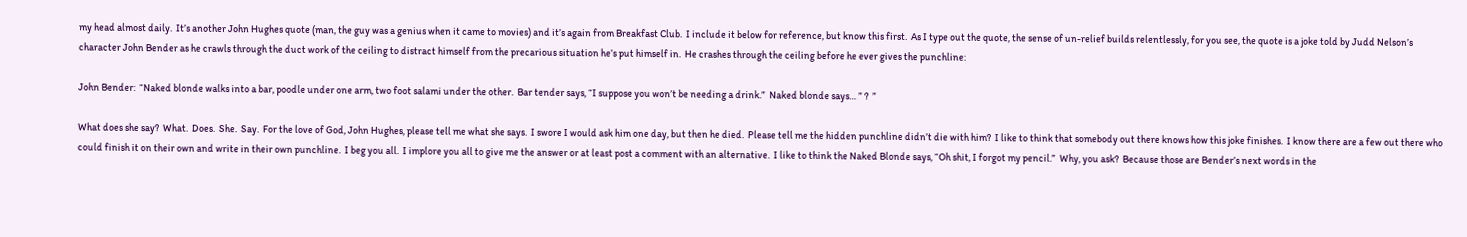my head almost daily.  It’s another John Hughes quote (man, the guy was a genius when it came to movies) and it’s again from Breakfast Club.  I include it below for reference, but know this first.  As I type out the quote, the sense of un-relief builds relentlessly, for you see, the quote is a joke told by Judd Nelson’s character John Bender as he crawls through the duct work of the ceiling to distract himself from the precarious situation he’s put himself in.  He crashes through the ceiling before he ever gives the punchline:

John Bender:  “Naked blonde walks into a bar, poodle under one arm, two foot salami under the other.  Bar tender says, “I suppose you won’t be needing a drink.”  Naked blonde says… ” ?  ”

What does she say?  What.  Does.  She.  Say.  For the love of God, John Hughes, please tell me what she says.  I swore I would ask him one day, but then he died.  Please tell me the hidden punchline didn’t die with him?  I like to think that somebody out there knows how this joke finishes.  I know there are a few out there who could finish it on their own and write in their own punchline.  I beg you all.  I implore you all to give me the answer or at least post a comment with an alternative.  I like to think the Naked Blonde says, “Oh shit, I forgot my pencil.”  Why, you ask?  Because those are Bender’s next words in the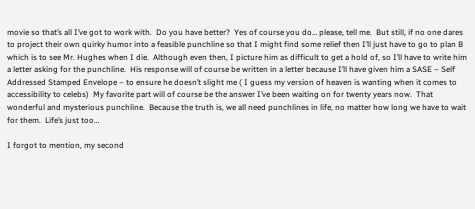movie so that’s all I’ve got to work with.  Do you have better?  Yes of course you do… please, tell me.  But still, if no one dares to project their own quirky humor into a feasible punchline so that I might find some relief then I’ll just have to go to plan B which is to see Mr. Hughes when I die.  Although even then, I picture him as difficult to get a hold of, so I’ll have to write him a letter asking for the punchline.  His response will of course be written in a letter because I’ll have given him a SASE – Self Addressed Stamped Envelope – to ensure he doesn’t slight me ( I guess my version of heaven is wanting when it comes to accessibility to celebs)  My favorite part will of course be the answer I’ve been waiting on for twenty years now.  That wonderful and mysterious punchline.  Because the truth is, we all need punchlines in life, no matter how long we have to wait for them.  Life’s just too…

I forgot to mention, my second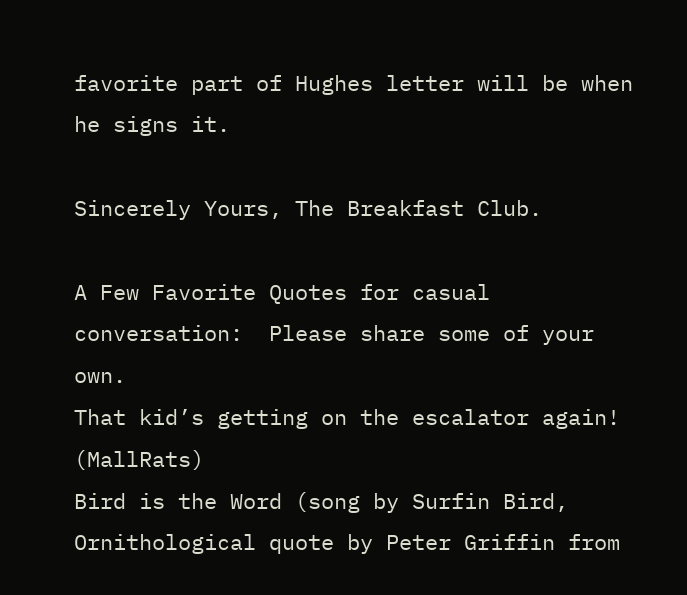favorite part of Hughes letter will be when he signs it.

Sincerely Yours, The Breakfast Club.

A Few Favorite Quotes for casual conversation:  Please share some of your own.
That kid’s getting on the escalator again! (MallRats)
Bird is the Word (song by Surfin Bird, Ornithological quote by Peter Griffin from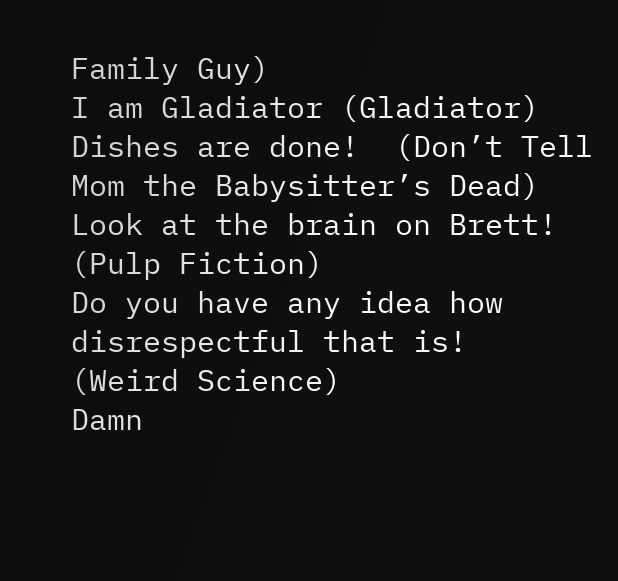Family Guy)
I am Gladiator (Gladiator)
Dishes are done!  (Don’t Tell Mom the Babysitter’s Dead)
Look at the brain on Brett! (Pulp Fiction)
Do you have any idea how disrespectful that is!  (Weird Science)
Damn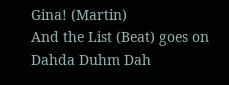Gina! (Martin)
And the List (Beat) goes on Dahda Duhm Dah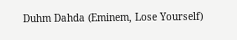Duhm Dahda (Eminem, Lose Yourself)